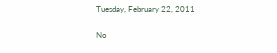Tuesday, February 22, 2011

No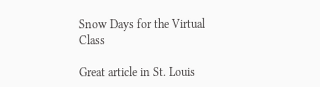Snow Days for the Virtual Class

Great article in St. Louis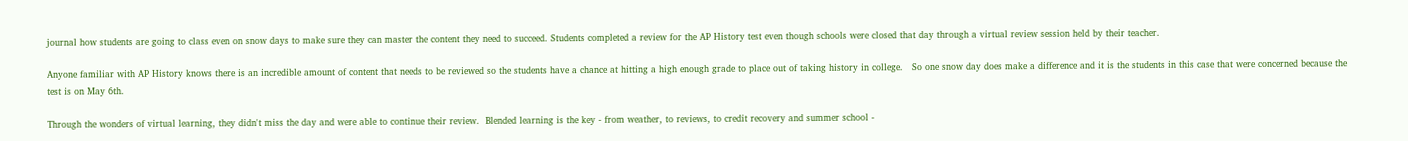journal how students are going to class even on snow days to make sure they can master the content they need to succeed. Students completed a review for the AP History test even though schools were closed that day through a virtual review session held by their teacher.

Anyone familiar with AP History knows there is an incredible amount of content that needs to be reviewed so the students have a chance at hitting a high enough grade to place out of taking history in college.   So one snow day does make a difference and it is the students in this case that were concerned because the test is on May 6th.

Through the wonders of virtual learning, they didn't miss the day and were able to continue their review.  Blended learning is the key - from weather, to reviews, to credit recovery and summer school -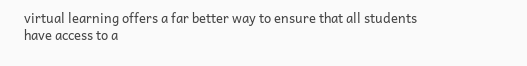virtual learning offers a far better way to ensure that all students have access to a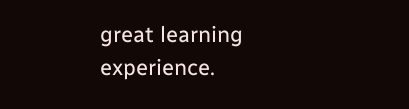great learning experience.